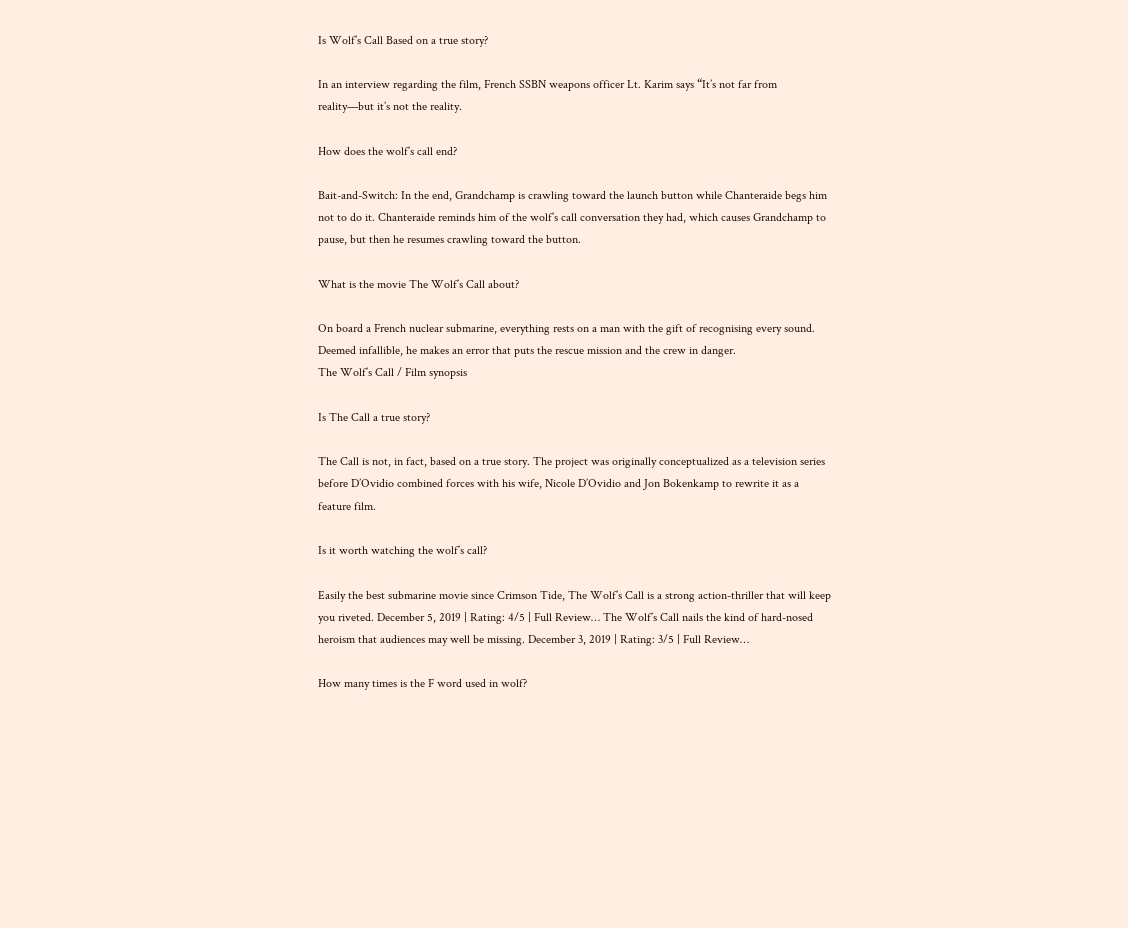Is Wolf’s Call Based on a true story?

In an interview regarding the film, French SSBN weapons officer Lt. Karim says “It’s not far from reality—but it’s not the reality.

How does the wolf’s call end?

Bait-and-Switch: In the end, Grandchamp is crawling toward the launch button while Chanteraide begs him not to do it. Chanteraide reminds him of the wolf’s call conversation they had, which causes Grandchamp to pause, but then he resumes crawling toward the button.

What is the movie The Wolf’s Call about?

On board a French nuclear submarine, everything rests on a man with the gift of recognising every sound. Deemed infallible, he makes an error that puts the rescue mission and the crew in danger.
The Wolf’s Call / Film synopsis

Is The Call a true story?

The Call is not, in fact, based on a true story. The project was originally conceptualized as a television series before D’Ovidio combined forces with his wife, Nicole D’Ovidio and Jon Bokenkamp to rewrite it as a feature film.

Is it worth watching the wolf’s call?

Easily the best submarine movie since Crimson Tide, The Wolf’s Call is a strong action-thriller that will keep you riveted. December 5, 2019 | Rating: 4/5 | Full Review… The Wolf’s Call nails the kind of hard-nosed heroism that audiences may well be missing. December 3, 2019 | Rating: 3/5 | Full Review…

How many times is the F word used in wolf?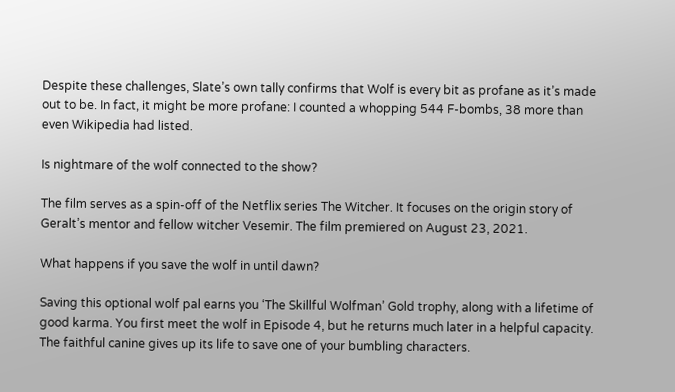Despite these challenges, Slate’s own tally confirms that Wolf is every bit as profane as it’s made out to be. In fact, it might be more profane: I counted a whopping 544 F-bombs, 38 more than even Wikipedia had listed.

Is nightmare of the wolf connected to the show?

The film serves as a spin-off of the Netflix series The Witcher. It focuses on the origin story of Geralt’s mentor and fellow witcher Vesemir. The film premiered on August 23, 2021.

What happens if you save the wolf in until dawn?

Saving this optional wolf pal earns you ‘The Skillful Wolfman’ Gold trophy, along with a lifetime of good karma. You first meet the wolf in Episode 4, but he returns much later in a helpful capacity. The faithful canine gives up its life to save one of your bumbling characters.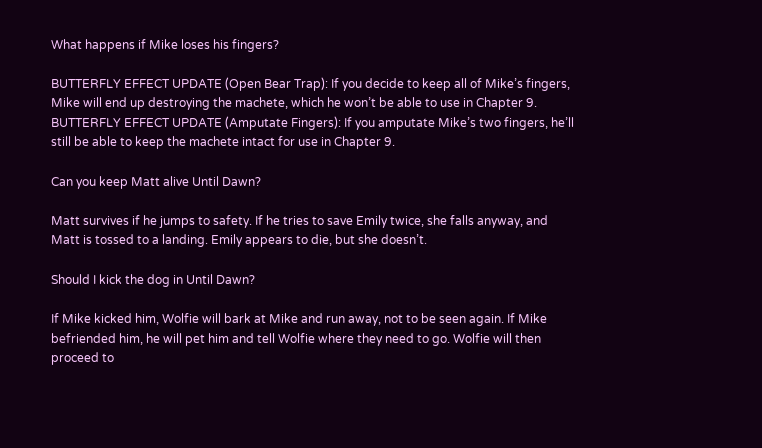What happens if Mike loses his fingers?

BUTTERFLY EFFECT UPDATE (Open Bear Trap): If you decide to keep all of Mike’s fingers, Mike will end up destroying the machete, which he won’t be able to use in Chapter 9. BUTTERFLY EFFECT UPDATE (Amputate Fingers): If you amputate Mike’s two fingers, he’ll still be able to keep the machete intact for use in Chapter 9.

Can you keep Matt alive Until Dawn?

Matt survives if he jumps to safety. If he tries to save Emily twice, she falls anyway, and Matt is tossed to a landing. Emily appears to die, but she doesn’t.

Should I kick the dog in Until Dawn?

If Mike kicked him, Wolfie will bark at Mike and run away, not to be seen again. If Mike befriended him, he will pet him and tell Wolfie where they need to go. Wolfie will then proceed to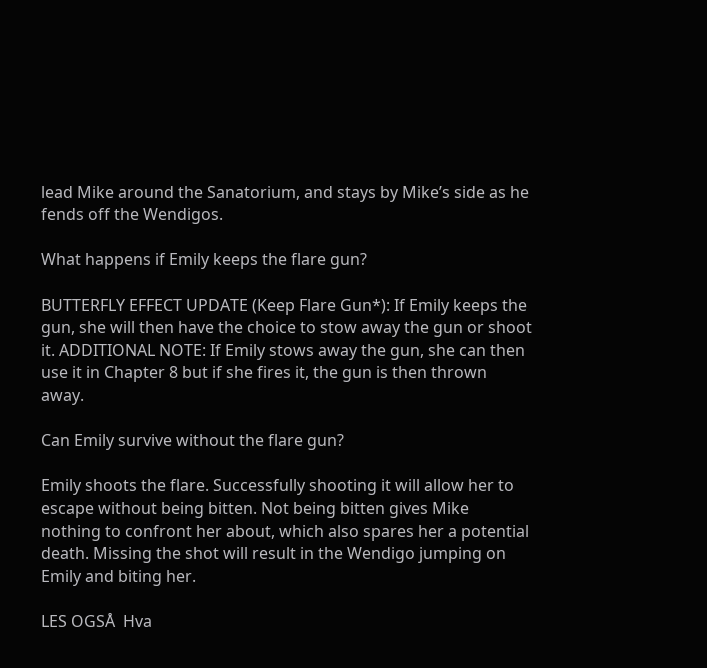lead Mike around the Sanatorium, and stays by Mike’s side as he fends off the Wendigos.

What happens if Emily keeps the flare gun?

BUTTERFLY EFFECT UPDATE (Keep Flare Gun*): If Emily keeps the gun, she will then have the choice to stow away the gun or shoot it. ADDITIONAL NOTE: If Emily stows away the gun, she can then use it in Chapter 8 but if she fires it, the gun is then thrown away.

Can Emily survive without the flare gun?

Emily shoots the flare. Successfully shooting it will allow her to escape without being bitten. Not being bitten gives Mike nothing to confront her about, which also spares her a potential death. Missing the shot will result in the Wendigo jumping on Emily and biting her.

LES OGSÅ  Hva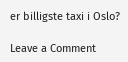er billigste taxi i Oslo?

Leave a Comment